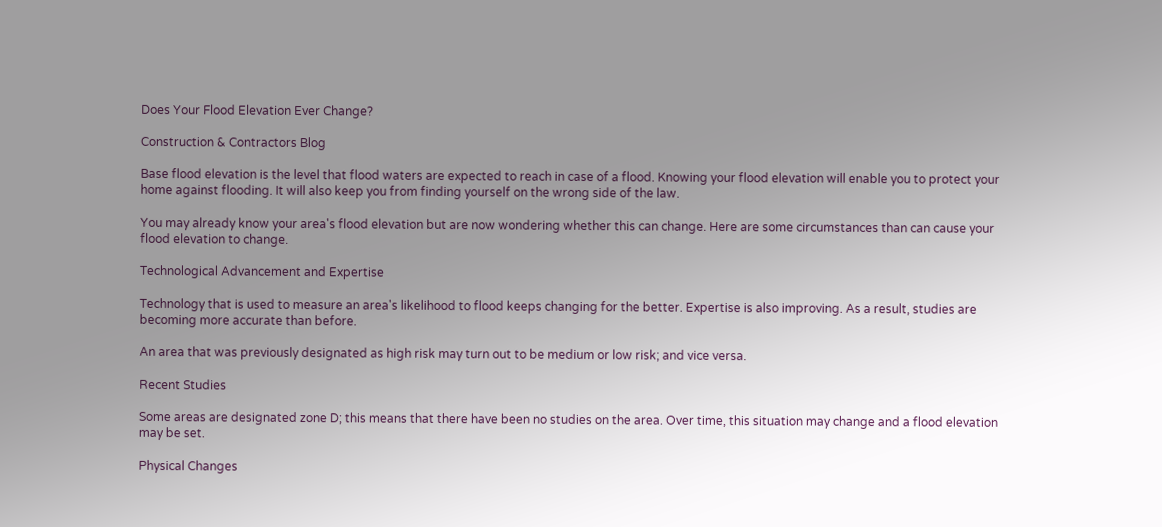Does Your Flood Elevation Ever Change?

Construction & Contractors Blog

Base flood elevation is the level that flood waters are expected to reach in case of a flood. Knowing your flood elevation will enable you to protect your home against flooding. It will also keep you from finding yourself on the wrong side of the law.

You may already know your area's flood elevation but are now wondering whether this can change. Here are some circumstances than can cause your flood elevation to change.

Technological Advancement and Expertise

Technology that is used to measure an area's likelihood to flood keeps changing for the better. Expertise is also improving. As a result, studies are becoming more accurate than before.

An area that was previously designated as high risk may turn out to be medium or low risk; and vice versa.

Recent Studies

Some areas are designated zone D; this means that there have been no studies on the area. Over time, this situation may change and a flood elevation may be set.

Physical Changes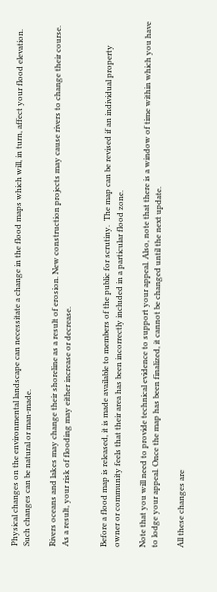Physical changes on the environmental landscape can necessitate a change in the flood maps which will, in turn, affect your flood elevation. Such changes can be natural or man-made.

Rivers oceans and lakes may change their shoreline as a result of erosion. New construction projects may cause rivers to change their course. As a result, your risk of flooding may either increase or decrease.


Before a flood map is released, it is made available to members of the public for scrutiny.  The map can be revised if an individual property owner or community feels that their area has been incorrectly included in a particular flood zone.

Note that you will need to provide technical evidence to support your appeal. Also, note that there is a window of time within which you have to lodge your appeal. Once the map has been finalized, it cannot be changed until the next update.

All these changes are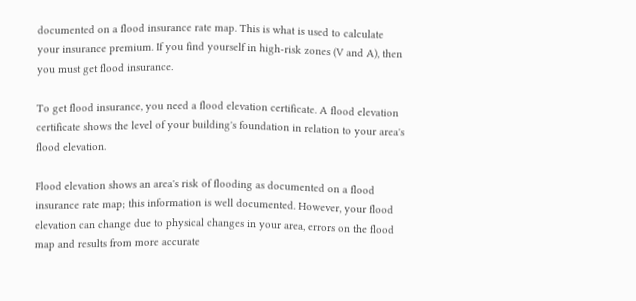documented on a flood insurance rate map. This is what is used to calculate your insurance premium. If you find yourself in high-risk zones (V and A), then you must get flood insurance.

To get flood insurance, you need a flood elevation certificate. A flood elevation certificate shows the level of your building's foundation in relation to your area's flood elevation.

Flood elevation shows an area's risk of flooding as documented on a flood insurance rate map; this information is well documented. However, your flood elevation can change due to physical changes in your area, errors on the flood map and results from more accurate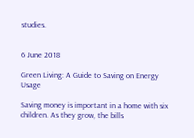studies.


6 June 2018

Green Living: A Guide to Saving on Energy Usage

Saving money is important in a home with six children. As they grow, the bills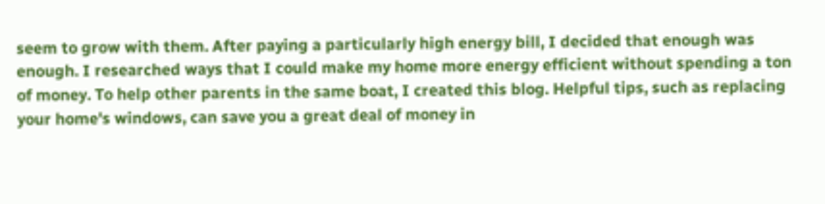seem to grow with them. After paying a particularly high energy bill, I decided that enough was enough. I researched ways that I could make my home more energy efficient without spending a ton of money. To help other parents in the same boat, I created this blog. Helpful tips, such as replacing your home's windows, can save you a great deal of money in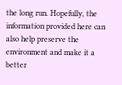the long run. Hopefully, the information provided here can also help preserve the environment and make it a better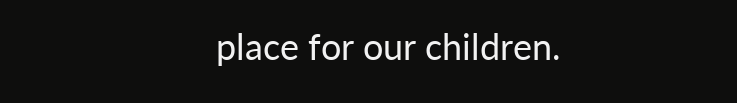place for our children.